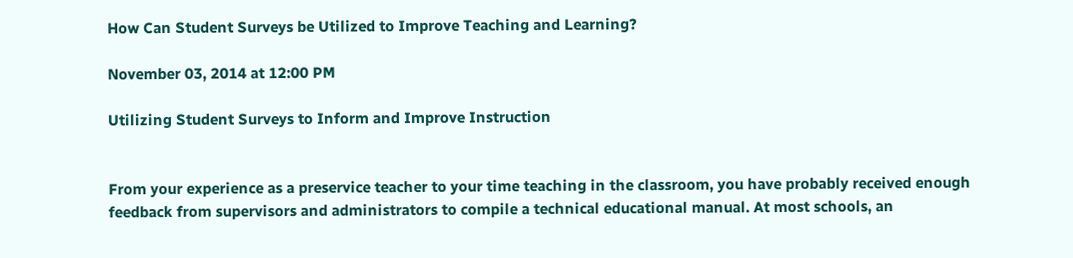How Can Student Surveys be Utilized to Improve Teaching and Learning?

November 03, 2014 at 12:00 PM

Utilizing Student Surveys to Inform and Improve Instruction


From your experience as a preservice teacher to your time teaching in the classroom, you have probably received enough feedback from supervisors and administrators to compile a technical educational manual. At most schools, an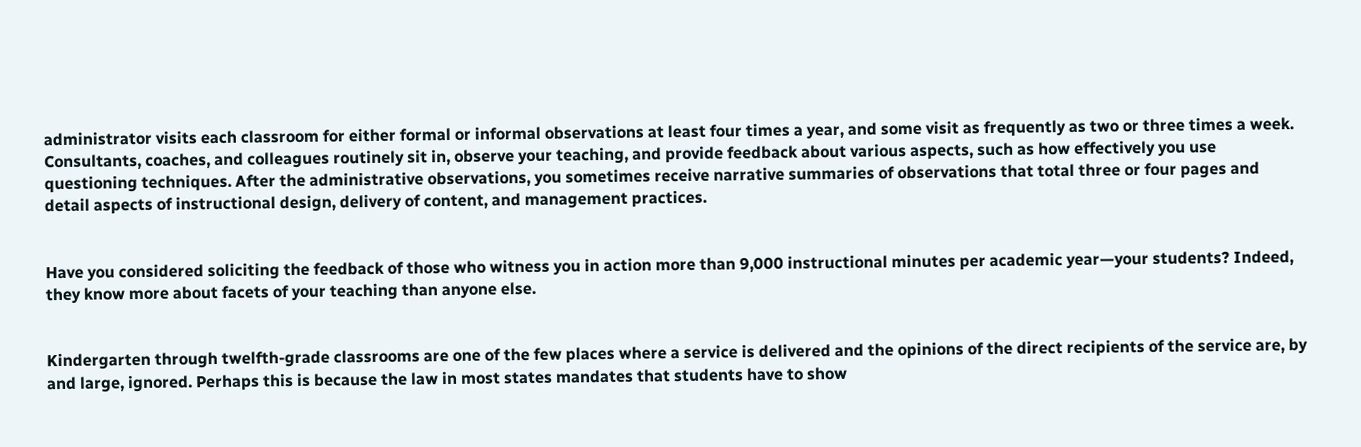administrator visits each classroom for either formal or informal observations at least four times a year, and some visit as frequently as two or three times a week. Consultants, coaches, and colleagues routinely sit in, observe your teaching, and provide feedback about various aspects, such as how effectively you use questioning techniques. After the administrative observations, you sometimes receive narrative summaries of observations that total three or four pages and detail aspects of instructional design, delivery of content, and management practices.


Have you considered soliciting the feedback of those who witness you in action more than 9,000 instructional minutes per academic year—your students? Indeed, they know more about facets of your teaching than anyone else.


Kindergarten through twelfth-grade classrooms are one of the few places where a service is delivered and the opinions of the direct recipients of the service are, by and large, ignored. Perhaps this is because the law in most states mandates that students have to show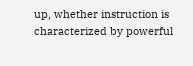up, whether instruction is characterized by powerful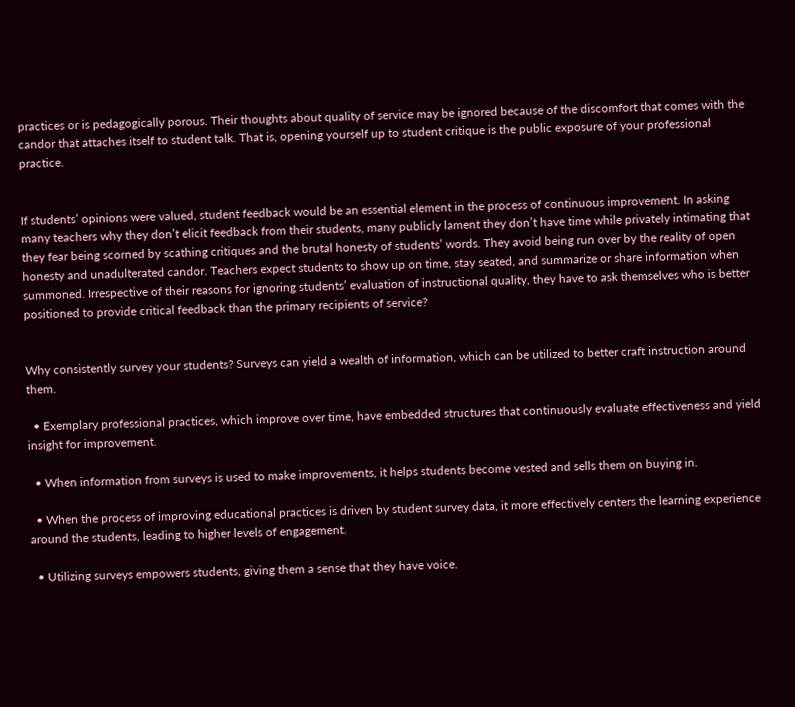practices or is pedagogically porous. Their thoughts about quality of service may be ignored because of the discomfort that comes with the candor that attaches itself to student talk. That is, opening yourself up to student critique is the public exposure of your professional practice.


If students’ opinions were valued, student feedback would be an essential element in the process of continuous improvement. In asking many teachers why they don’t elicit feedback from their students, many publicly lament they don’t have time while privately intimating that they fear being scorned by scathing critiques and the brutal honesty of students’ words. They avoid being run over by the reality of open honesty and unadulterated candor. Teachers expect students to show up on time, stay seated, and summarize or share information when summoned. Irrespective of their reasons for ignoring students’ evaluation of instructional quality, they have to ask themselves who is better positioned to provide critical feedback than the primary recipients of service?


Why consistently survey your students? Surveys can yield a wealth of information, which can be utilized to better craft instruction around them.

  • Exemplary professional practices, which improve over time, have embedded structures that continuously evaluate effectiveness and yield insight for improvement.

  • When information from surveys is used to make improvements, it helps students become vested and sells them on buying in.

  • When the process of improving educational practices is driven by student survey data, it more effectively centers the learning experience around the students, leading to higher levels of engagement.

  • Utilizing surveys empowers students, giving them a sense that they have voice.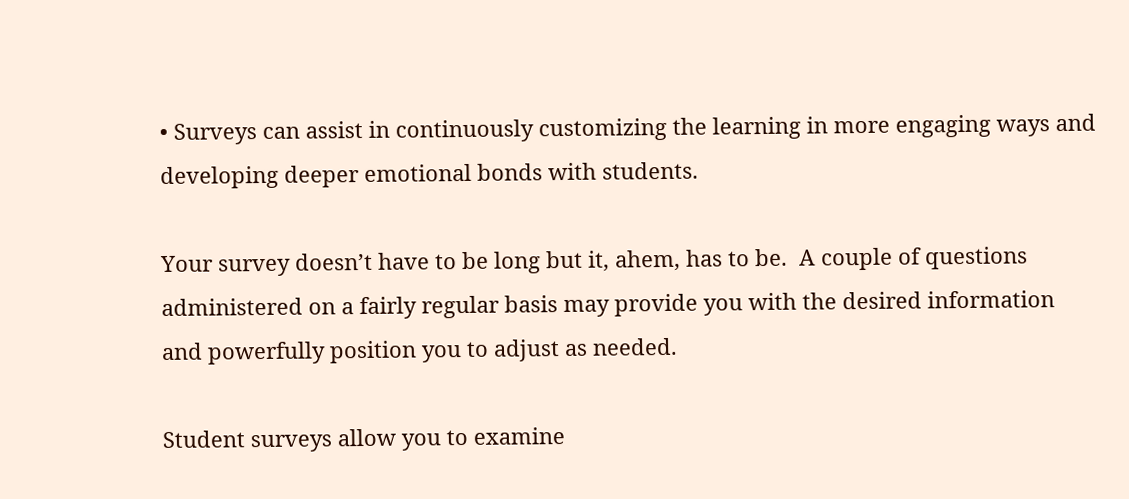• Surveys can assist in continuously customizing the learning in more engaging ways and developing deeper emotional bonds with students.

Your survey doesn’t have to be long but it, ahem, has to be.  A couple of questions administered on a fairly regular basis may provide you with the desired information and powerfully position you to adjust as needed.

Student surveys allow you to examine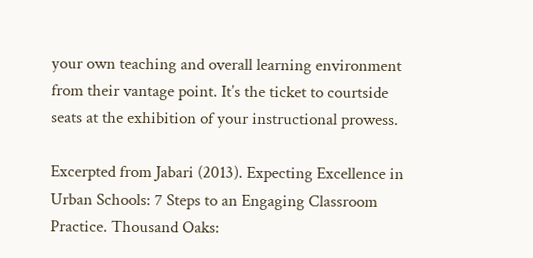your own teaching and overall learning environment from their vantage point. It’s the ticket to courtside seats at the exhibition of your instructional prowess.

Excerpted from Jabari (2013). Expecting Excellence in Urban Schools: 7 Steps to an Engaging Classroom Practice. Thousand Oaks: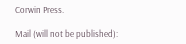Corwin Press.

Mail (will not be published):